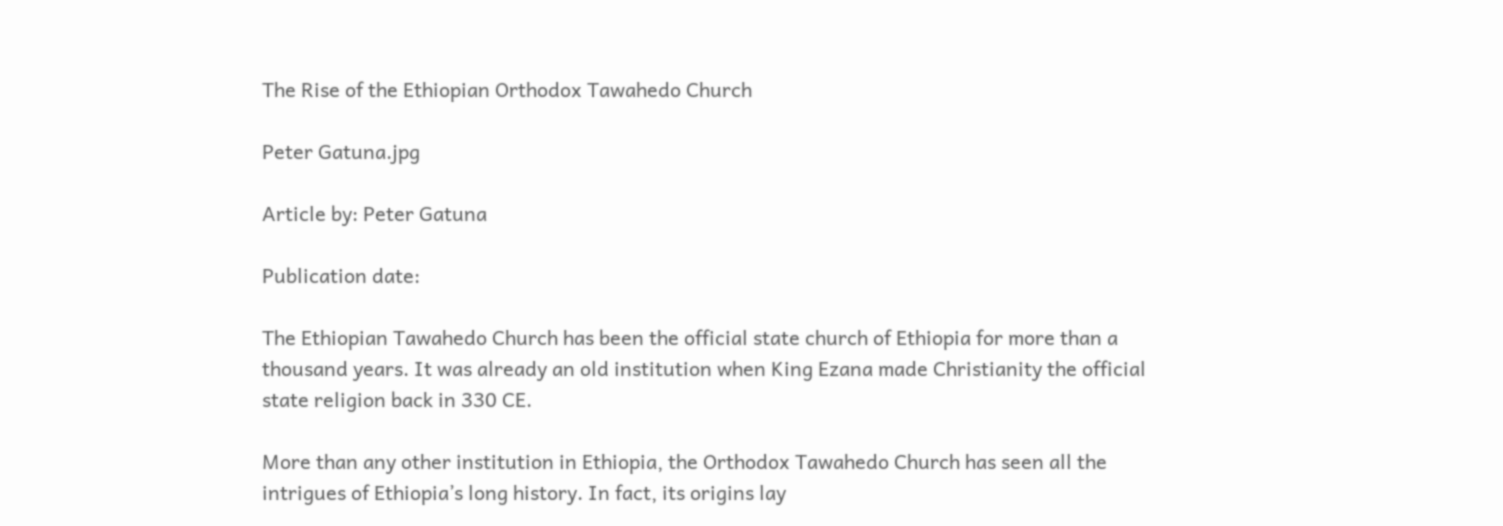The Rise of the Ethiopian Orthodox Tawahedo Church

Peter Gatuna.jpg

Article by: Peter Gatuna

Publication date:

The Ethiopian Tawahedo Church has been the official state church of Ethiopia for more than a thousand years. It was already an old institution when King Ezana made Christianity the official state religion back in 330 CE.

More than any other institution in Ethiopia, the Orthodox Tawahedo Church has seen all the intrigues of Ethiopia’s long history. In fact, its origins lay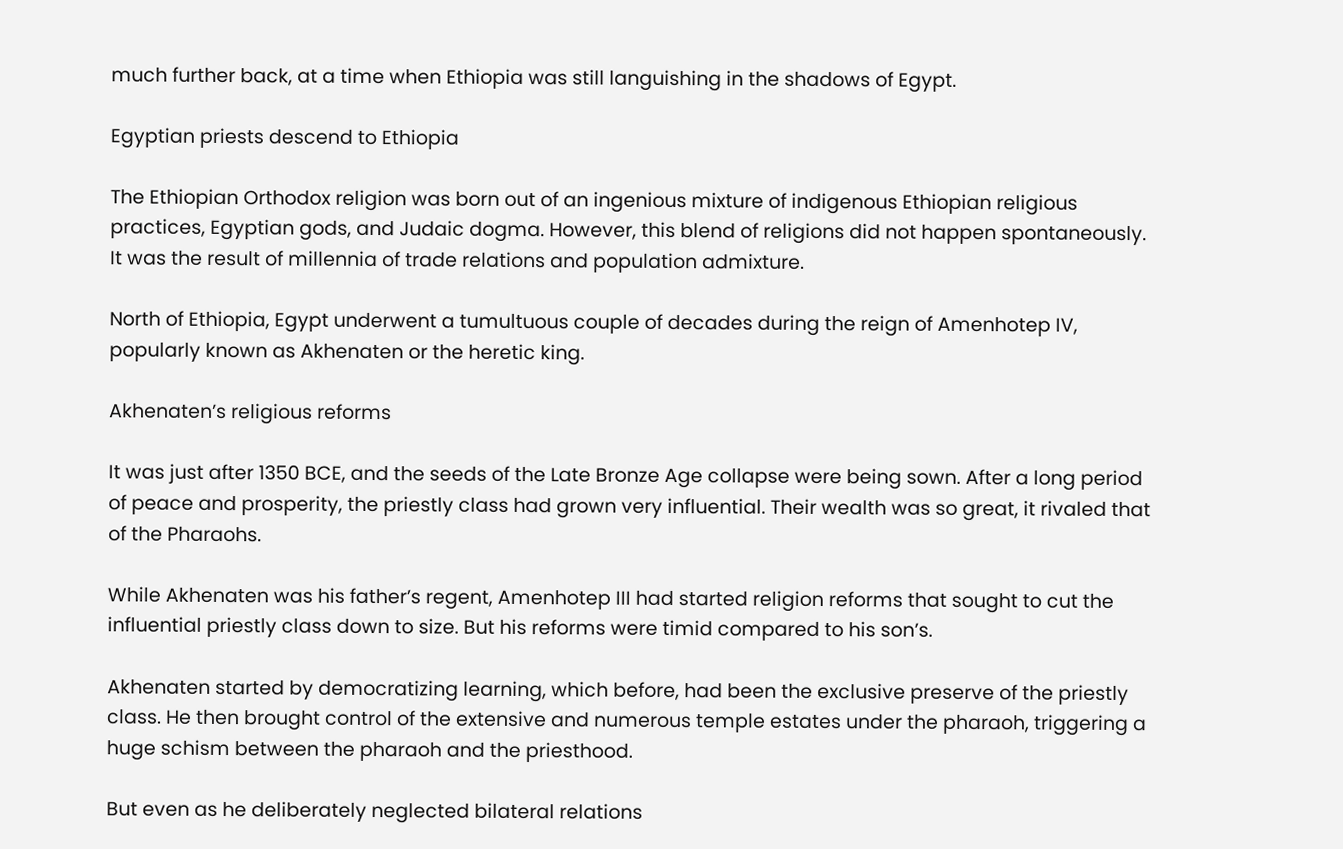much further back, at a time when Ethiopia was still languishing in the shadows of Egypt.

Egyptian priests descend to Ethiopia

The Ethiopian Orthodox religion was born out of an ingenious mixture of indigenous Ethiopian religious practices, Egyptian gods, and Judaic dogma. However, this blend of religions did not happen spontaneously. It was the result of millennia of trade relations and population admixture.

North of Ethiopia, Egypt underwent a tumultuous couple of decades during the reign of Amenhotep IV, popularly known as Akhenaten or the heretic king.

Akhenaten’s religious reforms

It was just after 1350 BCE, and the seeds of the Late Bronze Age collapse were being sown. After a long period of peace and prosperity, the priestly class had grown very influential. Their wealth was so great, it rivaled that of the Pharaohs.

While Akhenaten was his father’s regent, Amenhotep III had started religion reforms that sought to cut the influential priestly class down to size. But his reforms were timid compared to his son’s.

Akhenaten started by democratizing learning, which before, had been the exclusive preserve of the priestly class. He then brought control of the extensive and numerous temple estates under the pharaoh, triggering a huge schism between the pharaoh and the priesthood.

But even as he deliberately neglected bilateral relations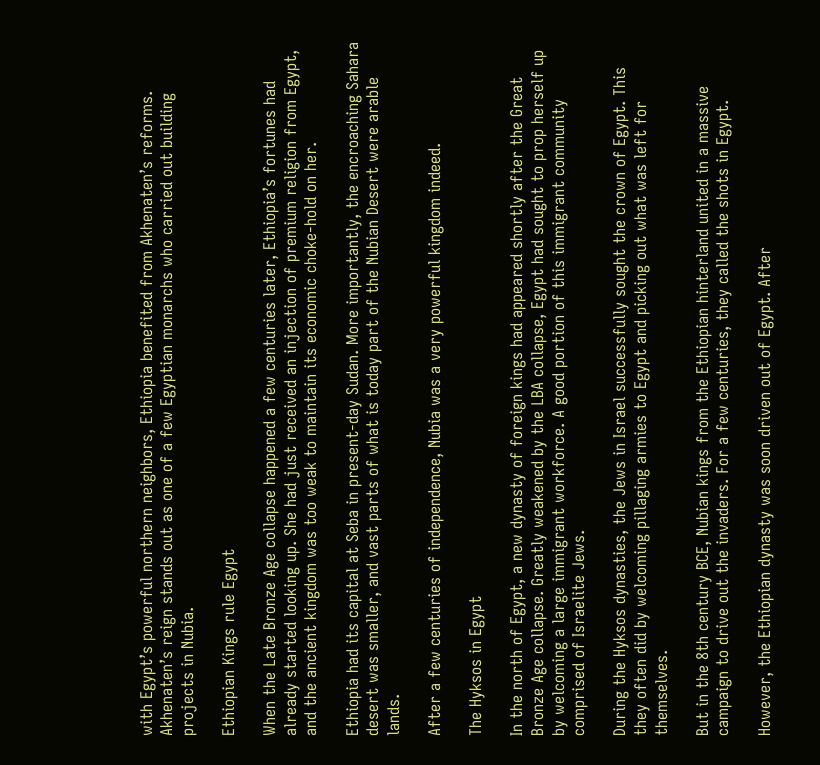with Egypt’s powerful northern neighbors, Ethiopia benefited from Akhenaten’s reforms. Akhenaten’s reign stands out as one of a few Egyptian monarchs who carried out building projects in Nubia.

Ethiopian Kings rule Egypt

When the Late Bronze Age collapse happened a few centuries later, Ethiopia’s fortunes had already started looking up. She had just received an injection of premium religion from Egypt, and the ancient kingdom was too weak to maintain its economic choke-hold on her.

Ethiopia had its capital at Seba in present-day Sudan. More importantly, the encroaching Sahara desert was smaller, and vast parts of what is today part of the Nubian Desert were arable lands.

After a few centuries of independence, Nubia was a very powerful kingdom indeed.

The Hyksos in Egypt

In the north of Egypt, a new dynasty of foreign kings had appeared shortly after the Great Bronze Age collapse. Greatly weakened by the LBA collapse, Egypt had sought to prop herself up by welcoming a large immigrant workforce. A good portion of this immigrant community comprised of Israelite Jews.

During the Hyksos dynasties, the Jews in Israel successfully sought the crown of Egypt. This they often did by welcoming pillaging armies to Egypt and picking out what was left for themselves.

But in the 8th century BCE, Nubian kings from the Ethiopian hinterland united in a massive campaign to drive out the invaders. For a few centuries, they called the shots in Egypt.

However, the Ethiopian dynasty was soon driven out of Egypt. After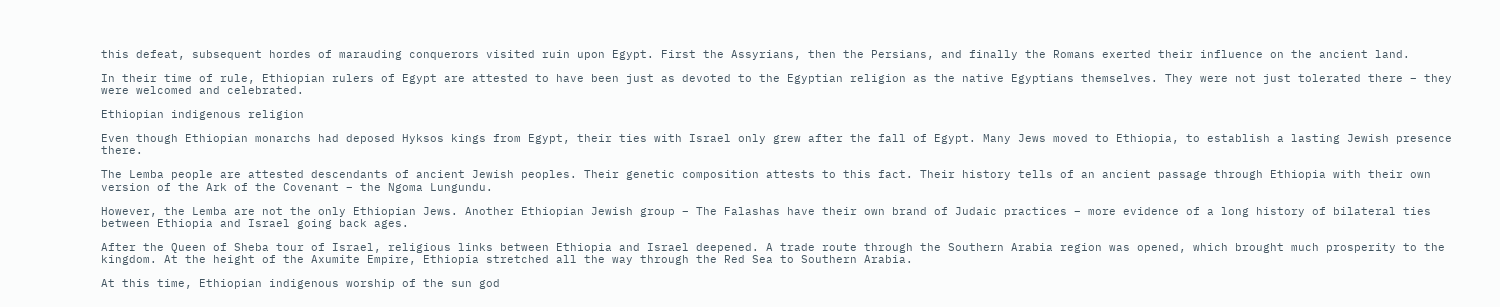this defeat, subsequent hordes of marauding conquerors visited ruin upon Egypt. First the Assyrians, then the Persians, and finally the Romans exerted their influence on the ancient land.

In their time of rule, Ethiopian rulers of Egypt are attested to have been just as devoted to the Egyptian religion as the native Egyptians themselves. They were not just tolerated there – they were welcomed and celebrated.

Ethiopian indigenous religion

Even though Ethiopian monarchs had deposed Hyksos kings from Egypt, their ties with Israel only grew after the fall of Egypt. Many Jews moved to Ethiopia, to establish a lasting Jewish presence there.

The Lemba people are attested descendants of ancient Jewish peoples. Their genetic composition attests to this fact. Their history tells of an ancient passage through Ethiopia with their own version of the Ark of the Covenant – the Ngoma Lungundu.

However, the Lemba are not the only Ethiopian Jews. Another Ethiopian Jewish group – The Falashas have their own brand of Judaic practices – more evidence of a long history of bilateral ties between Ethiopia and Israel going back ages.

After the Queen of Sheba tour of Israel, religious links between Ethiopia and Israel deepened. A trade route through the Southern Arabia region was opened, which brought much prosperity to the kingdom. At the height of the Axumite Empire, Ethiopia stretched all the way through the Red Sea to Southern Arabia.

At this time, Ethiopian indigenous worship of the sun god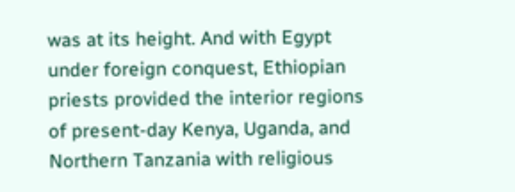was at its height. And with Egypt under foreign conquest, Ethiopian priests provided the interior regions of present-day Kenya, Uganda, and Northern Tanzania with religious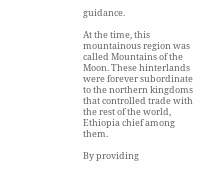guidance.

At the time, this mountainous region was called Mountains of the Moon. These hinterlands were forever subordinate to the northern kingdoms that controlled trade with the rest of the world, Ethiopia chief among them.

By providing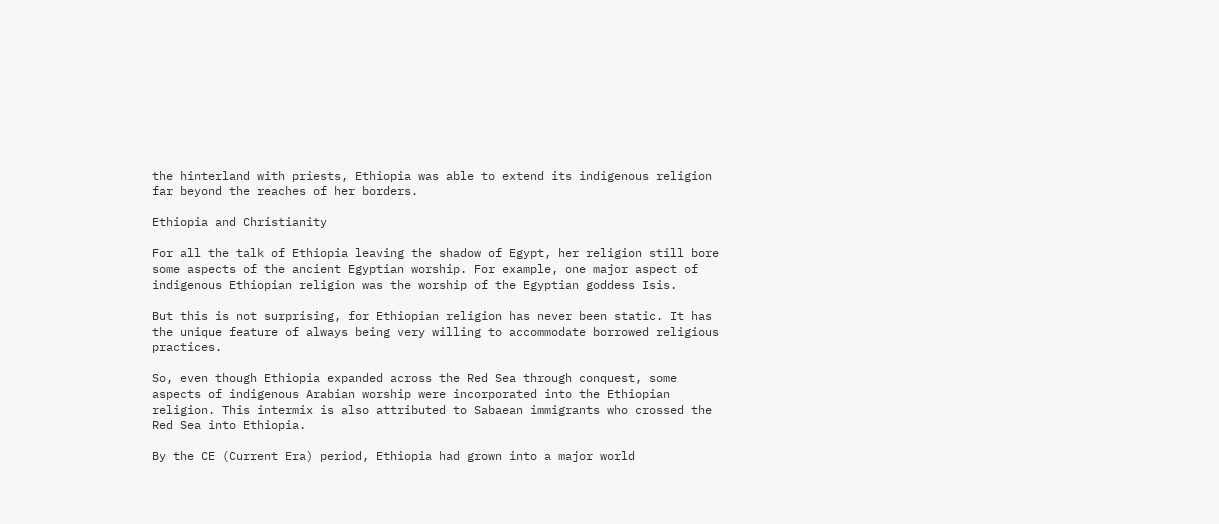the hinterland with priests, Ethiopia was able to extend its indigenous religion far beyond the reaches of her borders.

Ethiopia and Christianity

For all the talk of Ethiopia leaving the shadow of Egypt, her religion still bore some aspects of the ancient Egyptian worship. For example, one major aspect of indigenous Ethiopian religion was the worship of the Egyptian goddess Isis.

But this is not surprising, for Ethiopian religion has never been static. It has the unique feature of always being very willing to accommodate borrowed religious practices.

So, even though Ethiopia expanded across the Red Sea through conquest, some aspects of indigenous Arabian worship were incorporated into the Ethiopian religion. This intermix is also attributed to Sabaean immigrants who crossed the Red Sea into Ethiopia.

By the CE (Current Era) period, Ethiopia had grown into a major world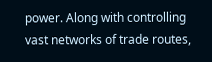power. Along with controlling vast networks of trade routes,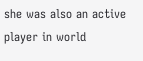she was also an active player in world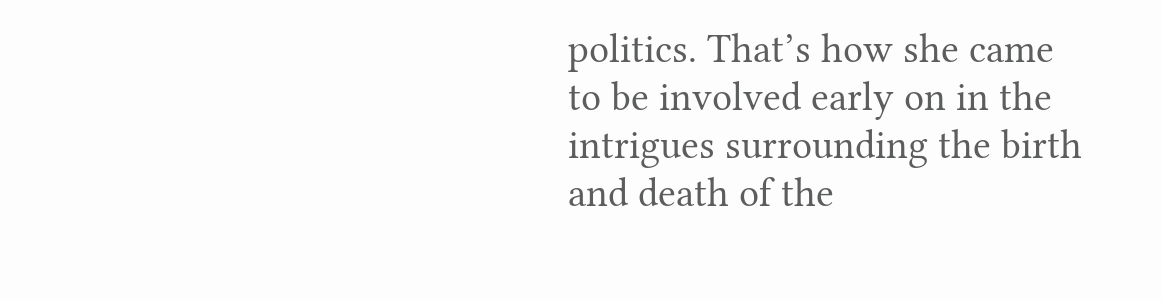politics. That’s how she came to be involved early on in the intrigues surrounding the birth and death of the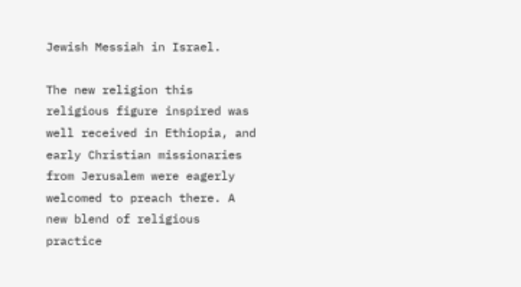Jewish Messiah in Israel.

The new religion this religious figure inspired was well received in Ethiopia, and early Christian missionaries from Jerusalem were eagerly welcomed to preach there. A new blend of religious practice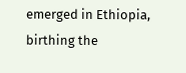emerged in Ethiopia, birthing the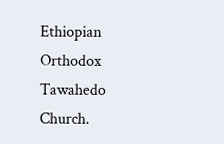Ethiopian Orthodox Tawahedo Church.